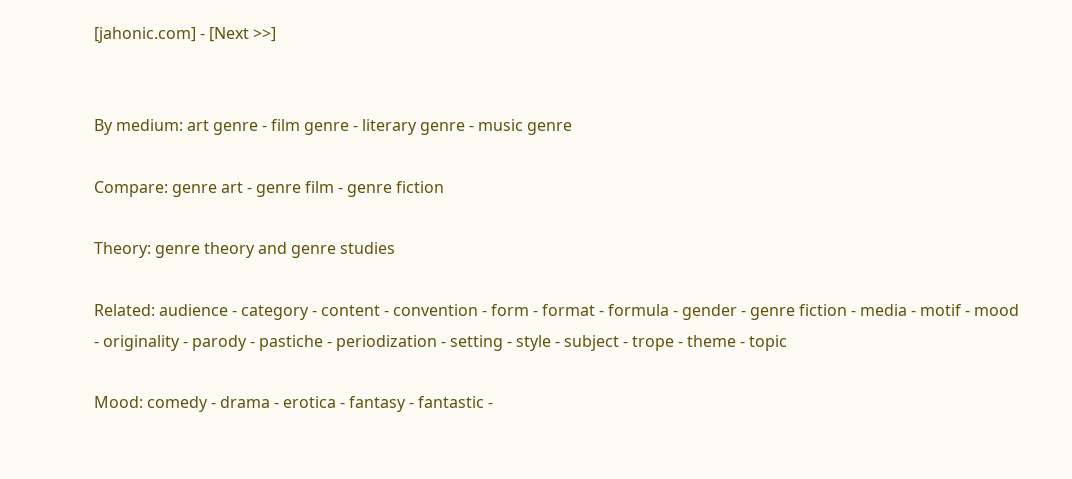[jahonic.com] - [Next >>]


By medium: art genre - film genre - literary genre - music genre

Compare: genre art - genre film - genre fiction

Theory: genre theory and genre studies

Related: audience - category - content - convention - form - format - formula - gender - genre fiction - media - motif - mood - originality - parody - pastiche - periodization - setting - style - subject - trope - theme - topic

Mood: comedy - drama - erotica - fantasy - fantastic -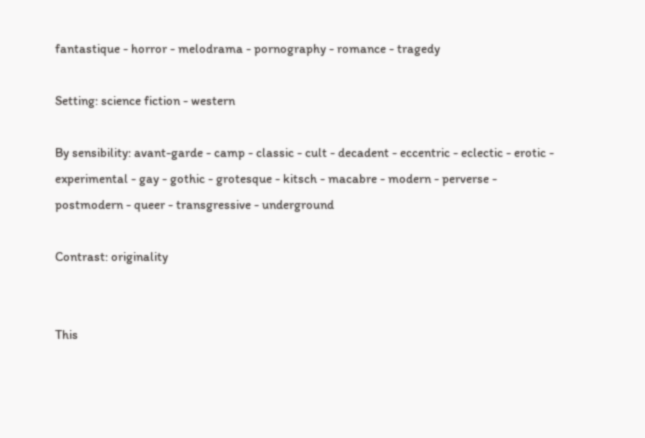fantastique - horror - melodrama - pornography - romance - tragedy

Setting: science fiction - western

By sensibility: avant-garde - camp - classic - cult - decadent - eccentric - eclectic - erotic - experimental - gay - gothic - grotesque - kitsch - macabre - modern - perverse - postmodern - queer - transgressive - underground

Contrast: originality


This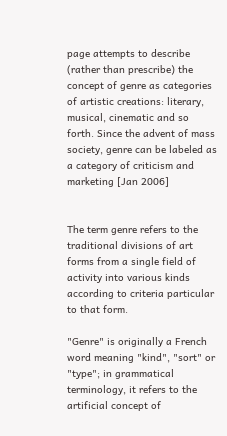page attempts to describe (rather than prescribe) the concept of genre as categories of artistic creations: literary, musical, cinematic and so forth. Since the advent of mass society, genre can be labeled as a category of criticism and marketing [Jan 2006]


The term genre refers to the traditional divisions of art forms from a single field of activity into various kinds according to criteria particular to that form.

"Genre" is originally a French word meaning "kind", "sort" or "type"; in grammatical terminology, it refers to the artificial concept of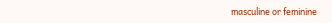masculine or feminine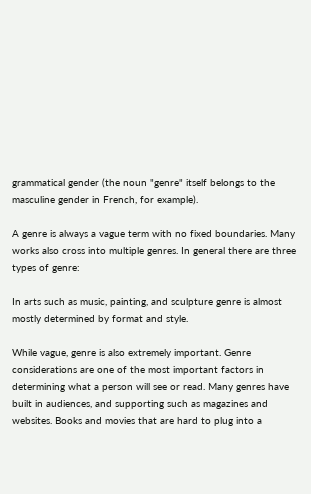grammatical gender (the noun "genre" itself belongs to the masculine gender in French, for example).

A genre is always a vague term with no fixed boundaries. Many works also cross into multiple genres. In general there are three types of genre:

In arts such as music, painting, and sculpture genre is almost mostly determined by format and style.

While vague, genre is also extremely important. Genre considerations are one of the most important factors in determining what a person will see or read. Many genres have built in audiences, and supporting such as magazines and websites. Books and movies that are hard to plug into a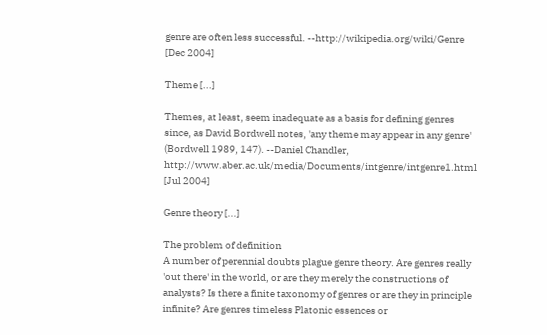genre are often less successful. --http://wikipedia.org/wiki/Genre [Dec 2004]

Theme [...]

Themes, at least, seem inadequate as a basis for defining genres since, as David Bordwell notes, 'any theme may appear in any genre' (Bordwell 1989, 147). --Daniel Chandler, http://www.aber.ac.uk/media/Documents/intgenre/intgenre1.html [Jul 2004]

Genre theory [...]

The problem of definition
A number of perennial doubts plague genre theory. Are genres really 'out there' in the world, or are they merely the constructions of analysts? Is there a finite taxonomy of genres or are they in principle infinite? Are genres timeless Platonic essences or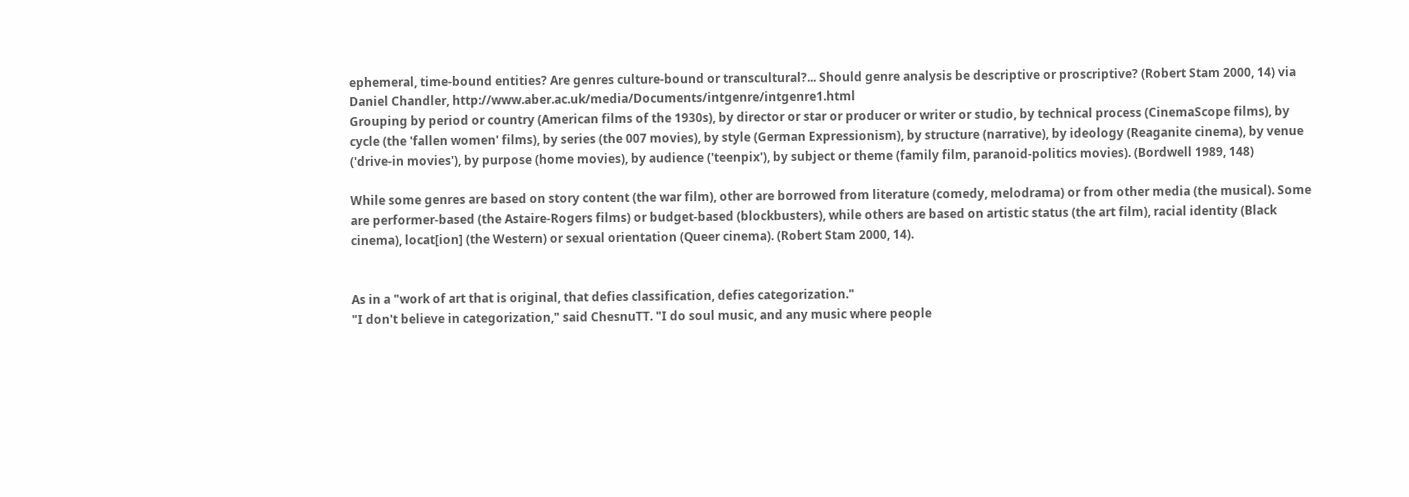ephemeral, time-bound entities? Are genres culture-bound or transcultural?... Should genre analysis be descriptive or proscriptive? (Robert Stam 2000, 14) via Daniel Chandler, http://www.aber.ac.uk/media/Documents/intgenre/intgenre1.html
Grouping by period or country (American films of the 1930s), by director or star or producer or writer or studio, by technical process (CinemaScope films), by cycle (the 'fallen women' films), by series (the 007 movies), by style (German Expressionism), by structure (narrative), by ideology (Reaganite cinema), by venue ('drive-in movies'), by purpose (home movies), by audience ('teenpix'), by subject or theme (family film, paranoid-politics movies). (Bordwell 1989, 148)

While some genres are based on story content (the war film), other are borrowed from literature (comedy, melodrama) or from other media (the musical). Some are performer-based (the Astaire-Rogers films) or budget-based (blockbusters), while others are based on artistic status (the art film), racial identity (Black cinema), locat[ion] (the Western) or sexual orientation (Queer cinema). (Robert Stam 2000, 14).


As in a "work of art that is original, that defies classification, defies categorization."
"I don't believe in categorization," said ChesnuTT. "I do soul music, and any music where people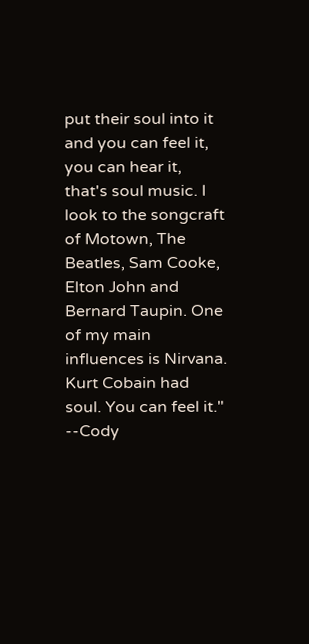put their soul into it and you can feel it, you can hear it, that's soul music. I look to the songcraft of Motown, The Beatles, Sam Cooke, Elton John and Bernard Taupin. One of my main influences is Nirvana. Kurt Cobain had soul. You can feel it." --Cody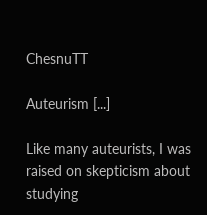ChesnuTT

Auteurism [...]

Like many auteurists, I was raised on skepticism about studying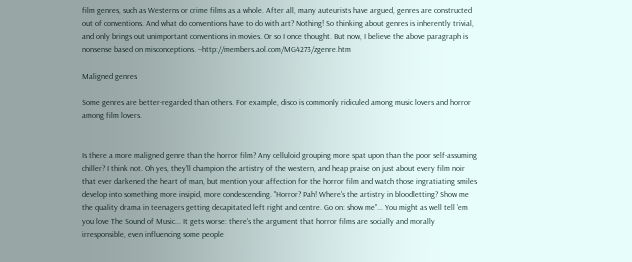film genres, such as Westerns or crime films as a whole. After all, many auteurists have argued, genres are constructed out of conventions. And what do conventions have to do with art? Nothing! So thinking about genres is inherently trivial, and only brings out unimportant conventions in movies. Or so I once thought. But now, I believe the above paragraph is nonsense based on misconceptions. --http://members.aol.com/MG4273/zgenre.htm

Maligned genres

Some genres are better-regarded than others. For example, disco is commonly ridiculed among music lovers and horror among film lovers.


Is there a more maligned genre than the horror film? Any celluloid grouping more spat upon than the poor self-assuming chiller? I think not. Oh yes, they'll champion the artistry of the western, and heap praise on just about every film noir that ever darkened the heart of man, but mention your affection for the horror film and watch those ingratiating smiles develop into something more insipid, more condescending. "Horror? Pah! Where's the artistry in bloodletting? Show me the quality drama in teenagers getting decapitated left right and centre. Go on: show me"... You might as well tell 'em you love The Sound of Music... It gets worse: there's the argument that horror films are socially and morally irresponsible, even influencing some people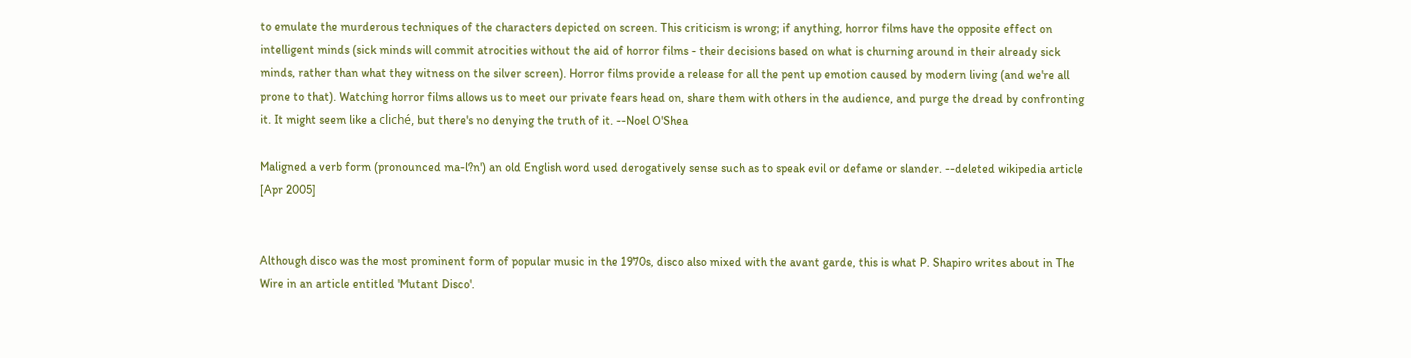to emulate the murderous techniques of the characters depicted on screen. This criticism is wrong; if anything, horror films have the opposite effect on intelligent minds (sick minds will commit atrocities without the aid of horror films - their decisions based on what is churning around in their already sick minds, rather than what they witness on the silver screen). Horror films provide a release for all the pent up emotion caused by modern living (and we're all prone to that). Watching horror films allows us to meet our private fears head on, share them with others in the audience, and purge the dread by confronting it. It might seem like a cliché, but there's no denying the truth of it. --Noel O'Shea

Maligned a verb form (pronounced ma-l?n') an old English word used derogatively sense such as to speak evil or defame or slander. --deleted wikipedia article [Apr 2005]


Although disco was the most prominent form of popular music in the 1970s, disco also mixed with the avant garde, this is what P. Shapiro writes about in The Wire in an article entitled 'Mutant Disco'.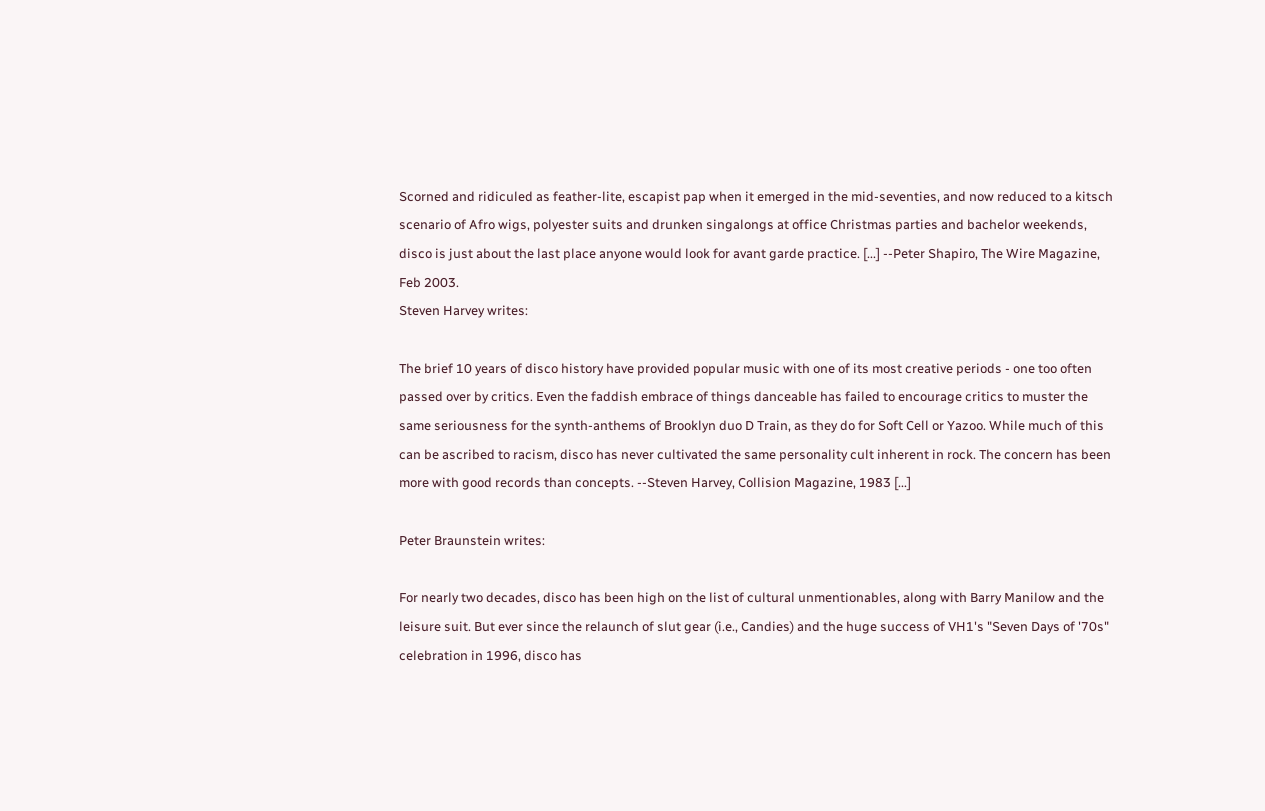Scorned and ridiculed as feather-lite, escapist pap when it emerged in the mid-seventies, and now reduced to a kitsch scenario of Afro wigs, polyester suits and drunken singalongs at office Christmas parties and bachelor weekends, disco is just about the last place anyone would look for avant garde practice. [...] --Peter Shapiro, The Wire Magazine, Feb 2003.
Steven Harvey writes:

The brief 10 years of disco history have provided popular music with one of its most creative periods - one too often passed over by critics. Even the faddish embrace of things danceable has failed to encourage critics to muster the same seriousness for the synth-anthems of Brooklyn duo D Train, as they do for Soft Cell or Yazoo. While much of this can be ascribed to racism, disco has never cultivated the same personality cult inherent in rock. The concern has been more with good records than concepts. --Steven Harvey, Collision Magazine, 1983 [...]

Peter Braunstein writes:

For nearly two decades, disco has been high on the list of cultural unmentionables, along with Barry Manilow and the leisure suit. But ever since the relaunch of slut gear (i.e., Candies) and the huge success of VH1's "Seven Days of '70s" celebration in 1996, disco has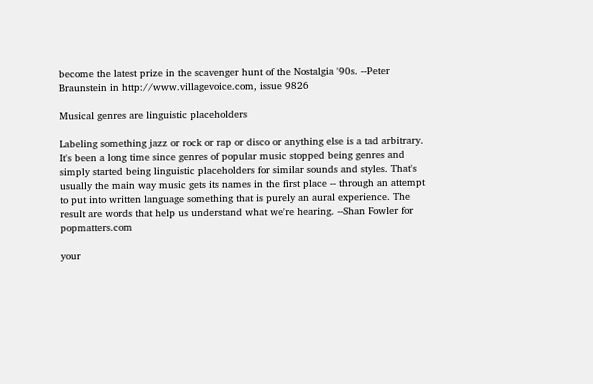become the latest prize in the scavenger hunt of the Nostalgia '90s. --Peter Braunstein in http://www.villagevoice.com, issue 9826

Musical genres are linguistic placeholders

Labeling something jazz or rock or rap or disco or anything else is a tad arbitrary. It's been a long time since genres of popular music stopped being genres and simply started being linguistic placeholders for similar sounds and styles. That's usually the main way music gets its names in the first place -- through an attempt to put into written language something that is purely an aural experience. The result are words that help us understand what we're hearing. --Shan Fowler for popmatters.com

your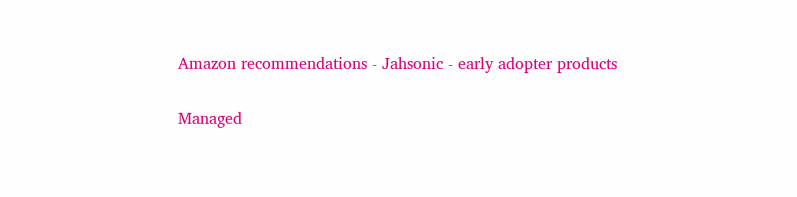Amazon recommendations - Jahsonic - early adopter products

Managed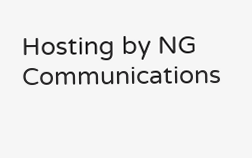Hosting by NG Communications